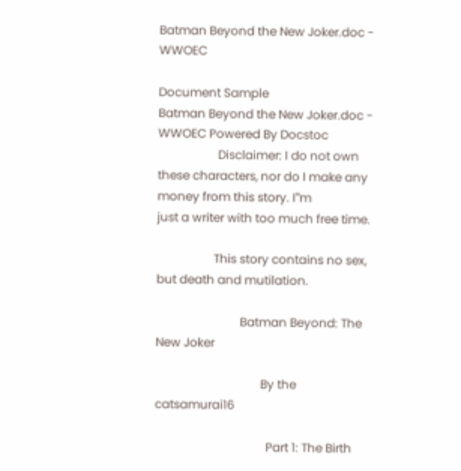Batman Beyond the New Joker.doc - WWOEC

Document Sample
Batman Beyond the New Joker.doc - WWOEC Powered By Docstoc
                    Disclaimer: I do not own these characters, nor do I make any money from this story. I‟m
just a writer with too much free time.

                   This story contains no sex, but death and mutilation.

                            Batman Beyond: The New Joker

                                   By the catsamurai16

                                     Part 1: The Birth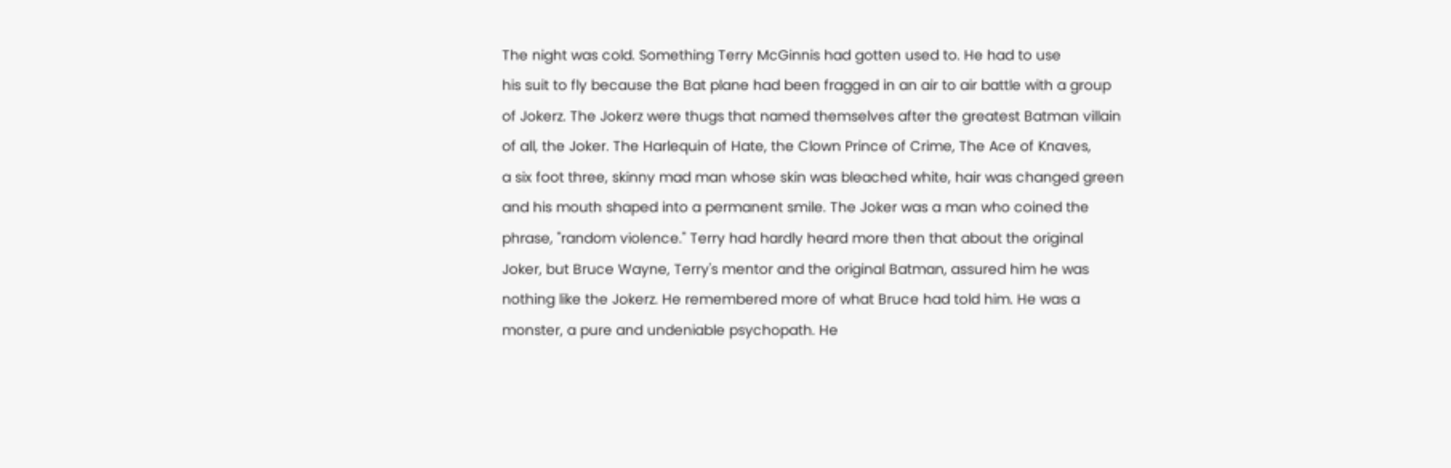The night was cold. Something Terry McGinnis had gotten used to. He had to use
his suit to fly because the Bat plane had been fragged in an air to air battle with a group
of Jokerz. The Jokerz were thugs that named themselves after the greatest Batman villain
of all, the Joker. The Harlequin of Hate, the Clown Prince of Crime, The Ace of Knaves,
a six foot three, skinny mad man whose skin was bleached white, hair was changed green
and his mouth shaped into a permanent smile. The Joker was a man who coined the
phrase, "random violence." Terry had hardly heard more then that about the original
Joker, but Bruce Wayne, Terry's mentor and the original Batman, assured him he was
nothing like the Jokerz. He remembered more of what Bruce had told him. He was a
monster, a pure and undeniable psychopath. He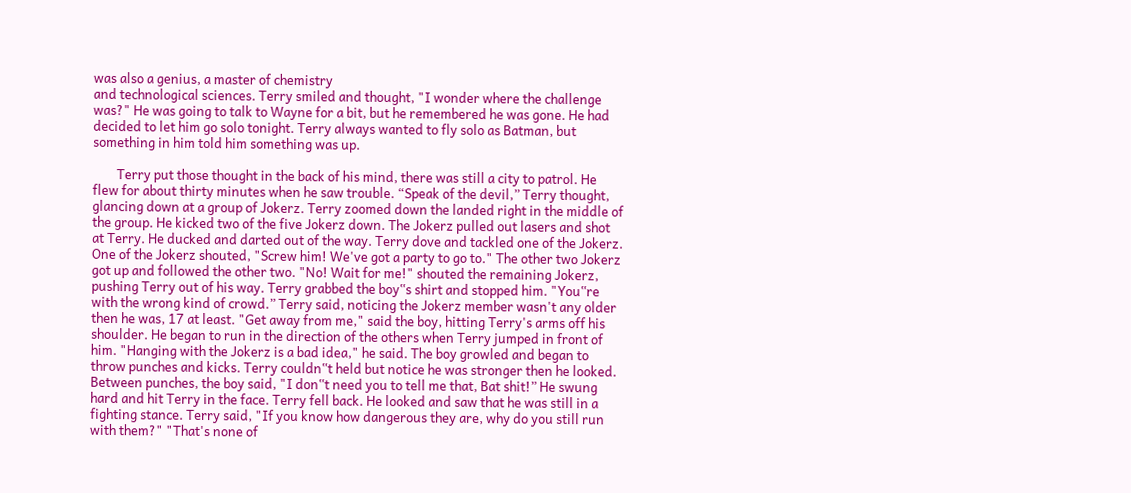was also a genius, a master of chemistry
and technological sciences. Terry smiled and thought, "I wonder where the challenge
was?" He was going to talk to Wayne for a bit, but he remembered he was gone. He had
decided to let him go solo tonight. Terry always wanted to fly solo as Batman, but
something in him told him something was up.

        Terry put those thought in the back of his mind, there was still a city to patrol. He
flew for about thirty minutes when he saw trouble. “Speak of the devil,” Terry thought,
glancing down at a group of Jokerz. Terry zoomed down the landed right in the middle of
the group. He kicked two of the five Jokerz down. The Jokerz pulled out lasers and shot
at Terry. He ducked and darted out of the way. Terry dove and tackled one of the Jokerz.
One of the Jokerz shouted, "Screw him! We've got a party to go to." The other two Jokerz
got up and followed the other two. "No! Wait for me!" shouted the remaining Jokerz,
pushing Terry out of his way. Terry grabbed the boy‟s shirt and stopped him. "You‟re
with the wrong kind of crowd.” Terry said, noticing the Jokerz member wasn't any older
then he was, 17 at least. "Get away from me," said the boy, hitting Terry's arms off his
shoulder. He began to run in the direction of the others when Terry jumped in front of
him. "Hanging with the Jokerz is a bad idea," he said. The boy growled and began to
throw punches and kicks. Terry couldn‟t held but notice he was stronger then he looked.
Between punches, the boy said, "I don‟t need you to tell me that, Bat shit!” He swung
hard and hit Terry in the face. Terry fell back. He looked and saw that he was still in a
fighting stance. Terry said, "If you know how dangerous they are, why do you still run
with them?" "That's none of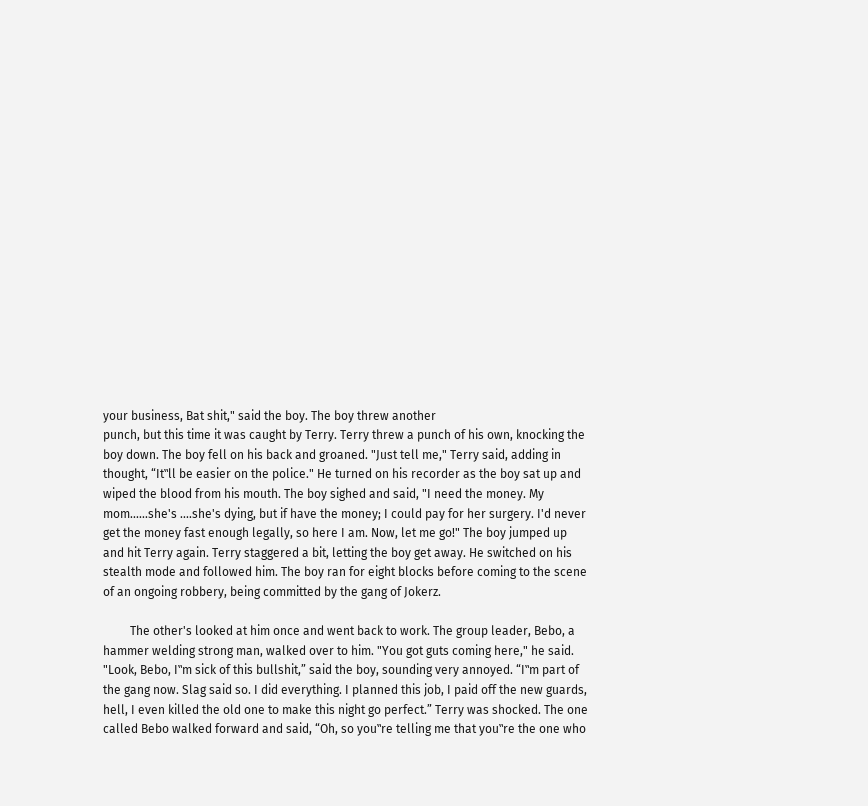your business, Bat shit," said the boy. The boy threw another
punch, but this time it was caught by Terry. Terry threw a punch of his own, knocking the
boy down. The boy fell on his back and groaned. "Just tell me," Terry said, adding in
thought, “It‟ll be easier on the police." He turned on his recorder as the boy sat up and
wiped the blood from his mouth. The boy sighed and said, "I need the money. My
mom......she's ....she's dying, but if have the money; I could pay for her surgery. I'd never
get the money fast enough legally, so here I am. Now, let me go!" The boy jumped up
and hit Terry again. Terry staggered a bit, letting the boy get away. He switched on his
stealth mode and followed him. The boy ran for eight blocks before coming to the scene
of an ongoing robbery, being committed by the gang of Jokerz.

         The other's looked at him once and went back to work. The group leader, Bebo, a
hammer welding strong man, walked over to him. "You got guts coming here," he said.
"Look, Bebo, I‟m sick of this bullshit,” said the boy, sounding very annoyed. “I‟m part of
the gang now. Slag said so. I did everything. I planned this job, I paid off the new guards,
hell, I even killed the old one to make this night go perfect.” Terry was shocked. The one
called Bebo walked forward and said, “Oh, so you‟re telling me that you‟re the one who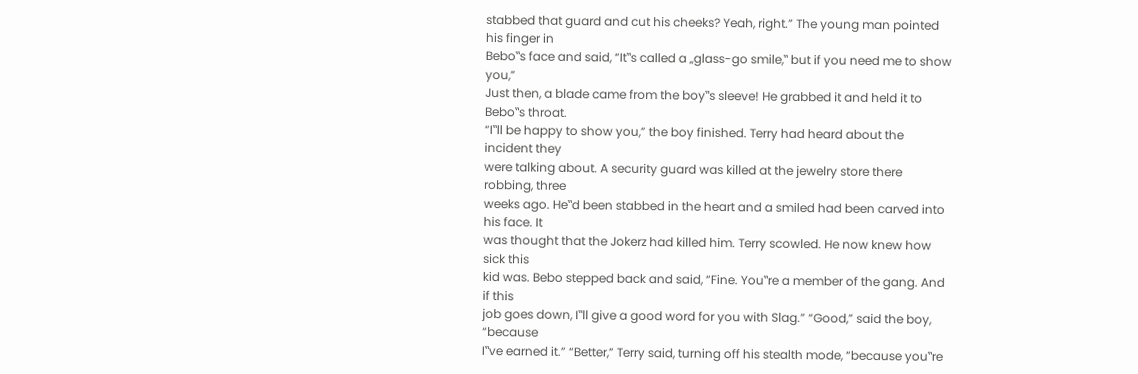stabbed that guard and cut his cheeks? Yeah, right.” The young man pointed his finger in
Bebo‟s face and said, “It‟s called a „glass-go smile,‟ but if you need me to show you,”
Just then, a blade came from the boy‟s sleeve! He grabbed it and held it to Bebo‟s throat.
“I‟ll be happy to show you,” the boy finished. Terry had heard about the incident they
were talking about. A security guard was killed at the jewelry store there robbing, three
weeks ago. He‟d been stabbed in the heart and a smiled had been carved into his face. It
was thought that the Jokerz had killed him. Terry scowled. He now knew how sick this
kid was. Bebo stepped back and said, “Fine. You‟re a member of the gang. And if this
job goes down, I‟ll give a good word for you with Slag.” “Good,” said the boy, “because
I‟ve earned it.” “Better,” Terry said, turning off his stealth mode, “because you‟re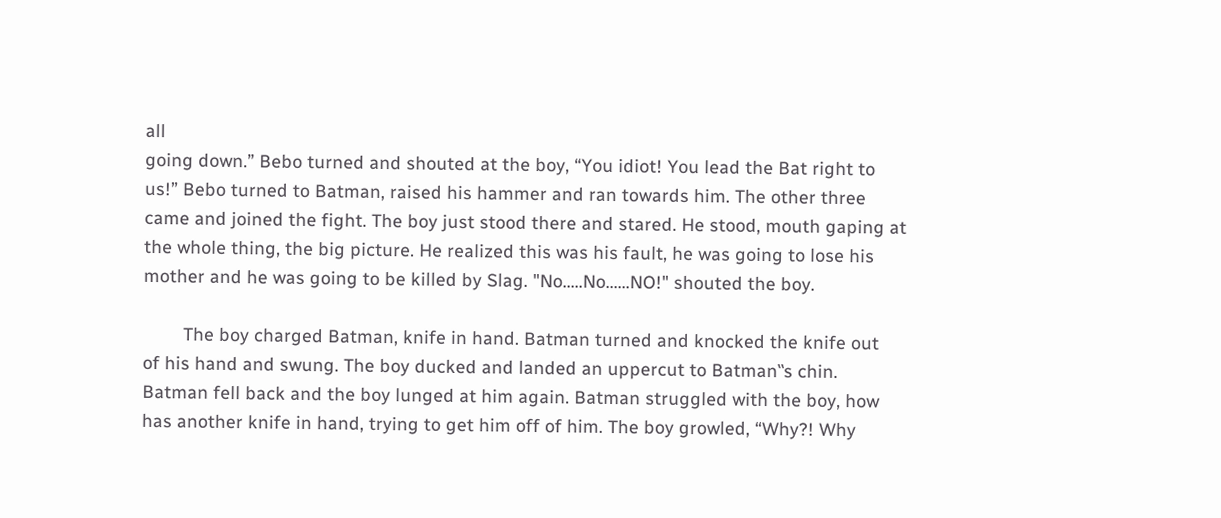all
going down.” Bebo turned and shouted at the boy, “You idiot! You lead the Bat right to
us!” Bebo turned to Batman, raised his hammer and ran towards him. The other three
came and joined the fight. The boy just stood there and stared. He stood, mouth gaping at
the whole thing, the big picture. He realized this was his fault, he was going to lose his
mother and he was going to be killed by Slag. "No.....No......NO!" shouted the boy.

        The boy charged Batman, knife in hand. Batman turned and knocked the knife out
of his hand and swung. The boy ducked and landed an uppercut to Batman‟s chin.
Batman fell back and the boy lunged at him again. Batman struggled with the boy, how
has another knife in hand, trying to get him off of him. The boy growled, “Why?! Why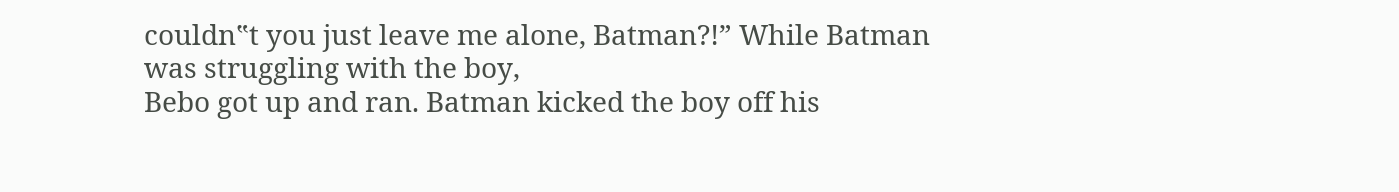couldn‟t you just leave me alone, Batman?!” While Batman was struggling with the boy,
Bebo got up and ran. Batman kicked the boy off his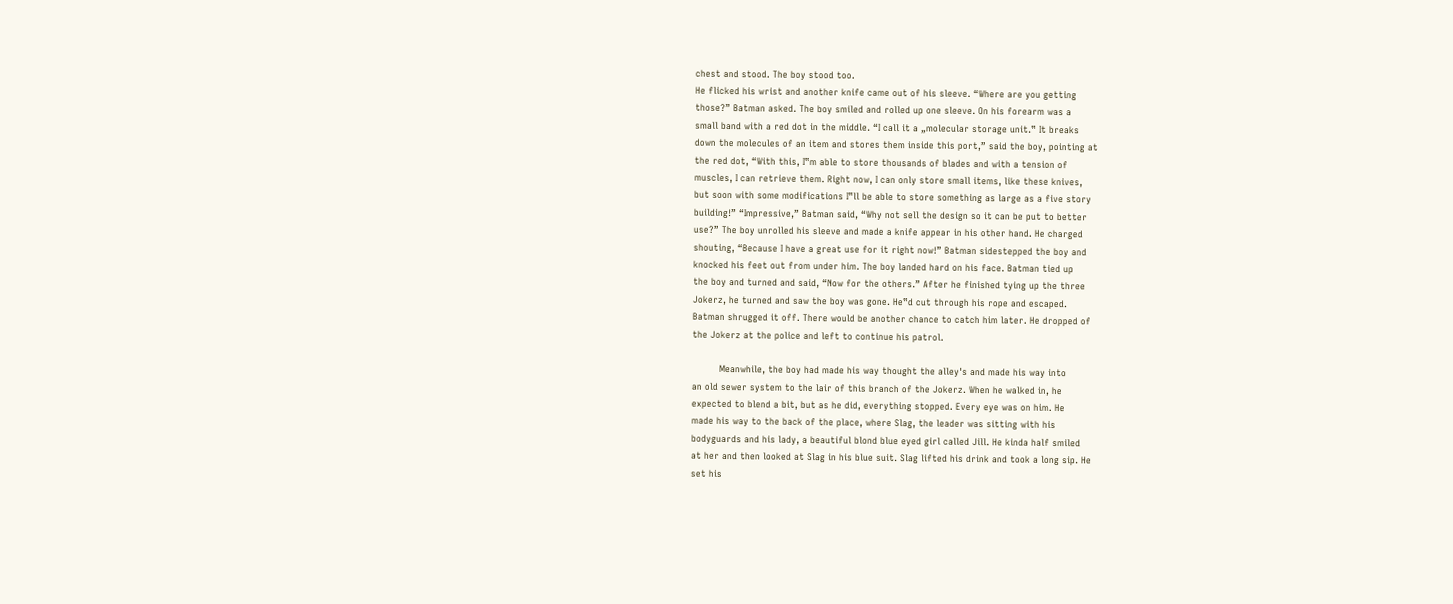chest and stood. The boy stood too.
He flicked his wrist and another knife came out of his sleeve. “Where are you getting
those?” Batman asked. The boy smiled and rolled up one sleeve. On his forearm was a
small band with a red dot in the middle. “I call it a „molecular storage unit.‟ It breaks
down the molecules of an item and stores them inside this port,” said the boy, pointing at
the red dot, “With this, I‟m able to store thousands of blades and with a tension of
muscles, I can retrieve them. Right now, I can only store small items, like these knives,
but soon with some modifications I‟ll be able to store something as large as a five story
building!” “Impressive,” Batman said, “Why not sell the design so it can be put to better
use?” The boy unrolled his sleeve and made a knife appear in his other hand. He charged
shouting, “Because I have a great use for it right now!” Batman sidestepped the boy and
knocked his feet out from under him. The boy landed hard on his face. Batman tied up
the boy and turned and said, “Now for the others.” After he finished tying up the three
Jokerz, he turned and saw the boy was gone. He‟d cut through his rope and escaped.
Batman shrugged it off. There would be another chance to catch him later. He dropped of
the Jokerz at the police and left to continue his patrol.

         Meanwhile, the boy had made his way thought the alley's and made his way into
an old sewer system to the lair of this branch of the Jokerz. When he walked in, he
expected to blend a bit, but as he did, everything stopped. Every eye was on him. He
made his way to the back of the place, where Slag, the leader was sitting with his
bodyguards and his lady, a beautiful blond blue eyed girl called Jill. He kinda half smiled
at her and then looked at Slag in his blue suit. Slag lifted his drink and took a long sip. He
set his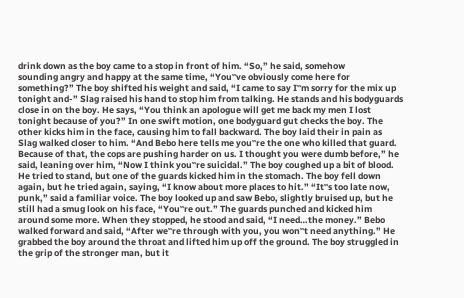drink down as the boy came to a stop in front of him. “So,” he said, somehow
sounding angry and happy at the same time, “You‟ve obviously come here for
something?” The boy shifted his weight and said, “I came to say I‟m sorry for the mix up
tonight and-” Slag raised his hand to stop him from talking. He stands and his bodyguards
close in on the boy. He says, “You think an apologue will get me back my men I lost
tonight because of you?” In one swift motion, one bodyguard gut checks the boy. The
other kicks him in the face, causing him to fall backward. The boy laid their in pain as
Slag walked closer to him. “And Bebo here tells me you‟re the one who killed that guard.
Because of that, the cops are pushing harder on us. I thought you were dumb before,” he
said, leaning over him, “Now I think you‟re suicidal.” The boy coughed up a bit of blood.
He tried to stand, but one of the guards kicked him in the stomach. The boy fell down
again, but he tried again, saying, “I know about more places to hit.” “It‟s too late now,
punk,” said a familiar voice. The boy looked up and saw Bebo, slightly bruised up, but he
still had a smug look on his face, “You‟re out.” The guards punched and kicked him
around some more. When they stopped, he stood and said, “I need…the money.” Bebo
walked forward and said, “After we‟re through with you, you won‟t need anything.” He
grabbed the boy around the throat and lifted him up off the ground. The boy struggled in
the grip of the stronger man, but it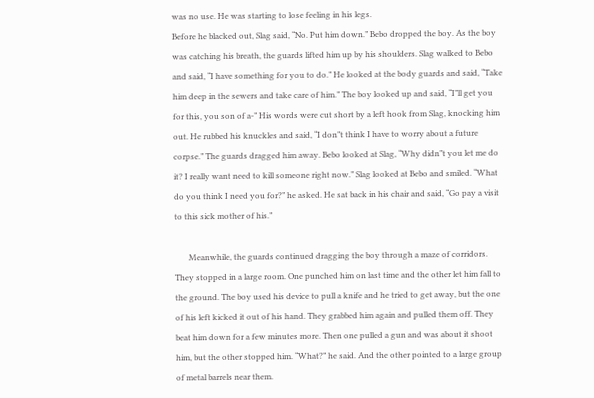was no use. He was starting to lose feeling in his legs.
Before he blacked out, Slag said, “No. Put him down.” Bebo dropped the boy. As the boy
was catching his breath, the guards lifted him up by his shoulders. Slag walked to Bebo
and said, “I have something for you to do.” He looked at the body guards and said, “Take
him deep in the sewers and take care of him.” The boy looked up and said, “I‟ll get you
for this, you son of a-” His words were cut short by a left hook from Slag, knocking him
out. He rubbed his knuckles and said, “I don‟t think I have to worry about a future
corpse.” The guards dragged him away. Bebo looked at Slag, “Why didn‟t you let me do
it? I really want need to kill someone right now.” Slag looked at Bebo and smiled. “What
do you think I need you for?” he asked. He sat back in his chair and said, “Go pay a visit
to this sick mother of his.”

       Meanwhile, the guards continued dragging the boy through a maze of corridors.
They stopped in a large room. One punched him on last time and the other let him fall to
the ground. The boy used his device to pull a knife and he tried to get away, but the one
of his left kicked it out of his hand. They grabbed him again and pulled them off. They
beat him down for a few minutes more. Then one pulled a gun and was about it shoot
him, but the other stopped him. “What?” he said. And the other pointed to a large group
of metal barrels near them.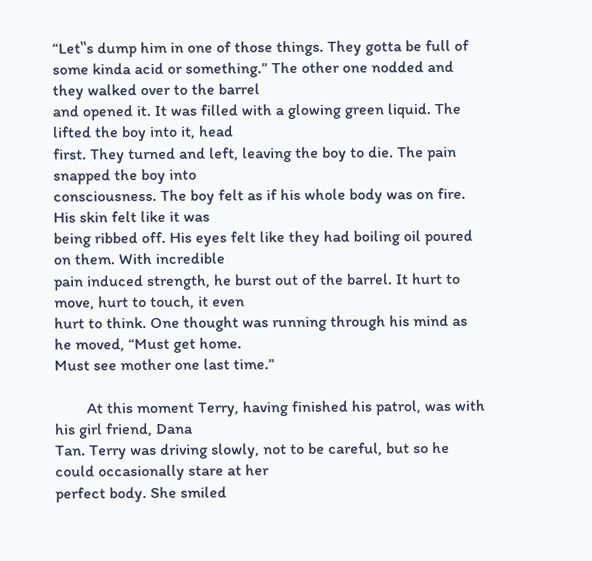“Let‟s dump him in one of those things. They gotta be full of
some kinda acid or something.” The other one nodded and they walked over to the barrel
and opened it. It was filled with a glowing green liquid. The lifted the boy into it, head
first. They turned and left, leaving the boy to die. The pain snapped the boy into
consciousness. The boy felt as if his whole body was on fire. His skin felt like it was
being ribbed off. His eyes felt like they had boiling oil poured on them. With incredible
pain induced strength, he burst out of the barrel. It hurt to move, hurt to touch, it even
hurt to think. One thought was running through his mind as he moved, “Must get home.
Must see mother one last time.”

        At this moment Terry, having finished his patrol, was with his girl friend, Dana
Tan. Terry was driving slowly, not to be careful, but so he could occasionally stare at her
perfect body. She smiled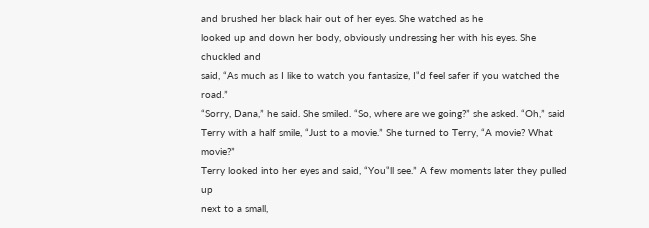and brushed her black hair out of her eyes. She watched as he
looked up and down her body, obviously undressing her with his eyes. She chuckled and
said, “As much as I like to watch you fantasize, I‟d feel safer if you watched the road.”
“Sorry, Dana,” he said. She smiled. “So, where are we going?” she asked. “Oh,” said
Terry with a half smile, “Just to a movie.” She turned to Terry, “A movie? What movie?”
Terry looked into her eyes and said, “You‟ll see.” A few moments later they pulled up
next to a small,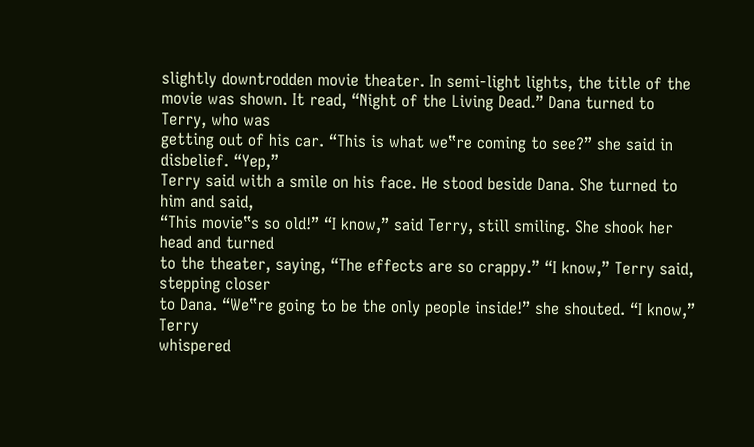slightly downtrodden movie theater. In semi-light lights, the title of the
movie was shown. It read, “Night of the Living Dead.” Dana turned to Terry, who was
getting out of his car. “This is what we‟re coming to see?” she said in disbelief. “Yep,”
Terry said with a smile on his face. He stood beside Dana. She turned to him and said,
“This movie‟s so old!” “I know,” said Terry, still smiling. She shook her head and turned
to the theater, saying, “The effects are so crappy.” “I know,” Terry said, stepping closer
to Dana. “We‟re going to be the only people inside!” she shouted. “I know,” Terry
whispered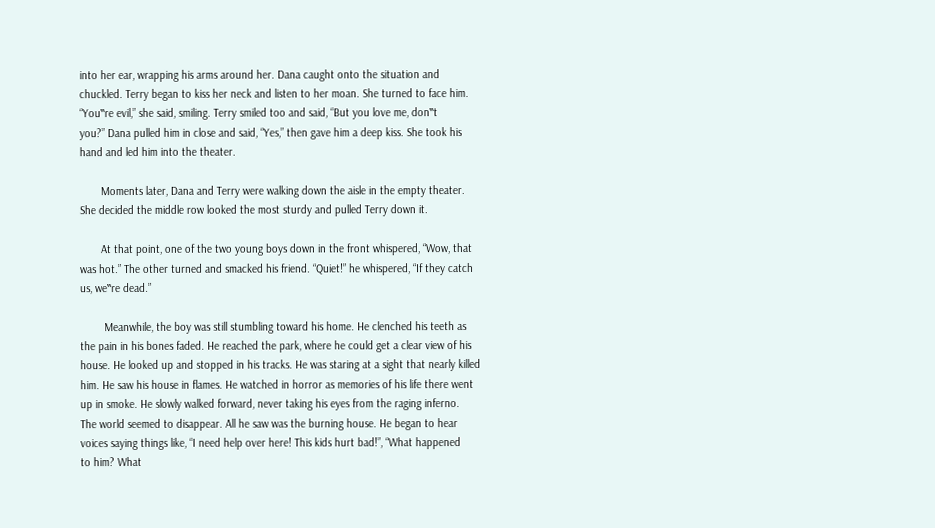into her ear, wrapping his arms around her. Dana caught onto the situation and
chuckled. Terry began to kiss her neck and listen to her moan. She turned to face him.
“You‟re evil,” she said, smiling. Terry smiled too and said, “But you love me, don‟t
you?” Dana pulled him in close and said, “Yes,” then gave him a deep kiss. She took his
hand and led him into the theater.

       Moments later, Dana and Terry were walking down the aisle in the empty theater.
She decided the middle row looked the most sturdy and pulled Terry down it.

       At that point, one of the two young boys down in the front whispered, “Wow, that
was hot.” The other turned and smacked his friend. “Quiet!” he whispered, “If they catch
us, we‟re dead.”

        Meanwhile, the boy was still stumbling toward his home. He clenched his teeth as
the pain in his bones faded. He reached the park, where he could get a clear view of his
house. He looked up and stopped in his tracks. He was staring at a sight that nearly killed
him. He saw his house in flames. He watched in horror as memories of his life there went
up in smoke. He slowly walked forward, never taking his eyes from the raging inferno.
The world seemed to disappear. All he saw was the burning house. He began to hear
voices saying things like, “I need help over here! This kids hurt bad!”, “What happened
to him? What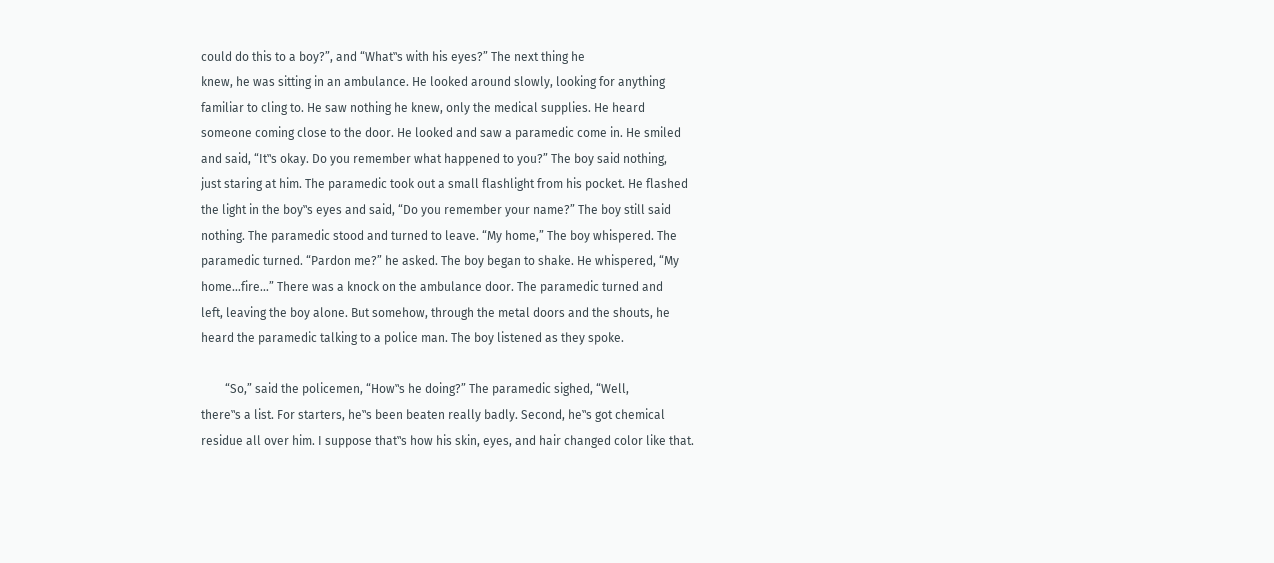could do this to a boy?”, and “What‟s with his eyes?” The next thing he
knew, he was sitting in an ambulance. He looked around slowly, looking for anything
familiar to cling to. He saw nothing he knew, only the medical supplies. He heard
someone coming close to the door. He looked and saw a paramedic come in. He smiled
and said, “It‟s okay. Do you remember what happened to you?” The boy said nothing,
just staring at him. The paramedic took out a small flashlight from his pocket. He flashed
the light in the boy‟s eyes and said, “Do you remember your name?” The boy still said
nothing. The paramedic stood and turned to leave. “My home,” The boy whispered. The
paramedic turned. “Pardon me?” he asked. The boy began to shake. He whispered, “My
home…fire…” There was a knock on the ambulance door. The paramedic turned and
left, leaving the boy alone. But somehow, through the metal doors and the shouts, he
heard the paramedic talking to a police man. The boy listened as they spoke.

        “So,” said the policemen, “How‟s he doing?” The paramedic sighed, “Well,
there‟s a list. For starters, he‟s been beaten really badly. Second, he‟s got chemical
residue all over him. I suppose that‟s how his skin, eyes, and hair changed color like that.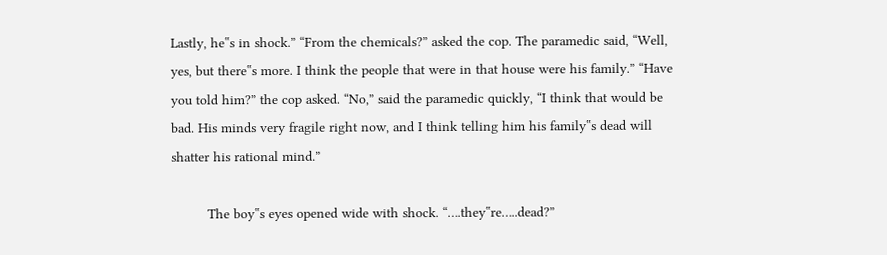Lastly, he‟s in shock.” “From the chemicals?” asked the cop. The paramedic said, “Well,
yes, but there‟s more. I think the people that were in that house were his family.” “Have
you told him?” the cop asked. “No,” said the paramedic quickly, “I think that would be
bad. His minds very fragile right now, and I think telling him his family‟s dead will
shatter his rational mind.”

         The boy‟s eyes opened wide with shock. “….they‟re…..dead?”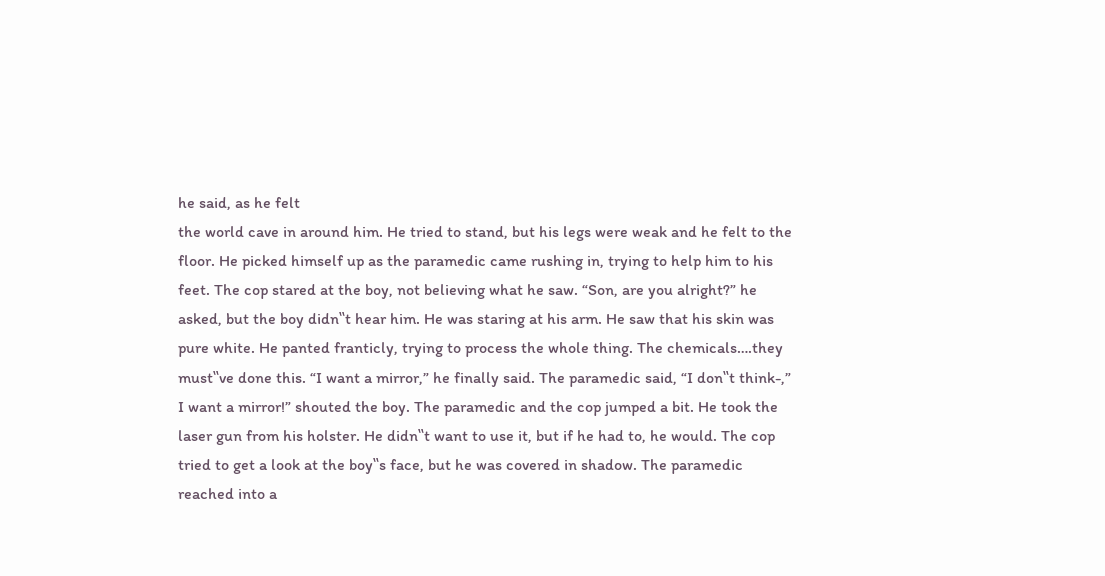he said, as he felt
the world cave in around him. He tried to stand, but his legs were weak and he felt to the
floor. He picked himself up as the paramedic came rushing in, trying to help him to his
feet. The cop stared at the boy, not believing what he saw. “Son, are you alright?” he
asked, but the boy didn‟t hear him. He was staring at his arm. He saw that his skin was
pure white. He panted franticly, trying to process the whole thing. The chemicals….they
must‟ve done this. “I want a mirror,” he finally said. The paramedic said, “I don‟t think-,”
I want a mirror!” shouted the boy. The paramedic and the cop jumped a bit. He took the
laser gun from his holster. He didn‟t want to use it, but if he had to, he would. The cop
tried to get a look at the boy‟s face, but he was covered in shadow. The paramedic
reached into a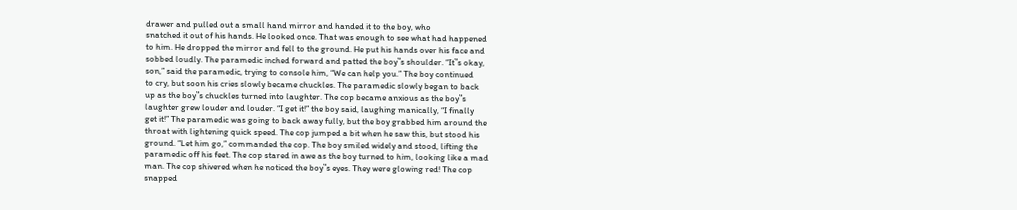drawer and pulled out a small hand mirror and handed it to the boy, who
snatched it out of his hands. He looked once. That was enough to see what had happened
to him. He dropped the mirror and fell to the ground. He put his hands over his face and
sobbed loudly. The paramedic inched forward and patted the boy‟s shoulder. “It‟s okay,
son,” said the paramedic, trying to console him, “We can help you.” The boy continued
to cry, but soon his cries slowly became chuckles. The paramedic slowly began to back
up as the boy‟s chuckles turned into laughter. The cop became anxious as the boy‟s
laughter grew louder and louder. “I get it!” the boy said, laughing manically, “I finally
get it!” The paramedic was going to back away fully, but the boy grabbed him around the
throat with lightening quick speed. The cop jumped a bit when he saw this, but stood his
ground. “Let him go,” commanded the cop. The boy smiled widely and stood, lifting the
paramedic off his feet. The cop stared in awe as the boy turned to him, looking like a mad
man. The cop shivered when he noticed the boy‟s eyes. They were glowing red! The cop
snapped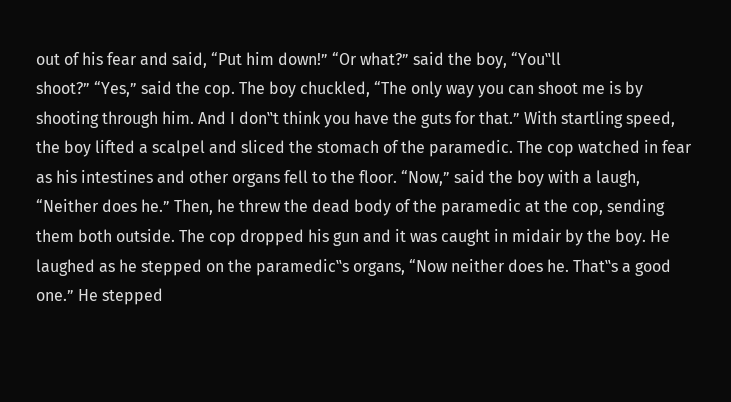out of his fear and said, “Put him down!” “Or what?” said the boy, “You‟ll
shoot?” “Yes,” said the cop. The boy chuckled, “The only way you can shoot me is by
shooting through him. And I don‟t think you have the guts for that.” With startling speed,
the boy lifted a scalpel and sliced the stomach of the paramedic. The cop watched in fear
as his intestines and other organs fell to the floor. “Now,” said the boy with a laugh,
“Neither does he.” Then, he threw the dead body of the paramedic at the cop, sending
them both outside. The cop dropped his gun and it was caught in midair by the boy. He
laughed as he stepped on the paramedic‟s organs, “Now neither does he. That‟s a good
one.” He stepped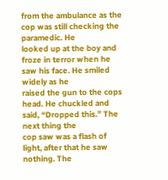from the ambulance as the cop was still checking the paramedic. He
looked up at the boy and froze in terror when he saw his face. He smiled widely as he
raised the gun to the cops head. He chuckled and said, “Dropped this.” The next thing the
cop saw was a flash of light, after that he saw nothing. The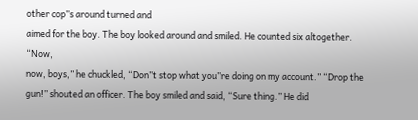other cop‟s around turned and
aimed for the boy. The boy looked around and smiled. He counted six altogether. “Now,
now, boys,” he chuckled, “Don‟t stop what you‟re doing on my account.” “Drop the
gun!” shouted an officer. The boy smiled and said, “Sure thing.” He did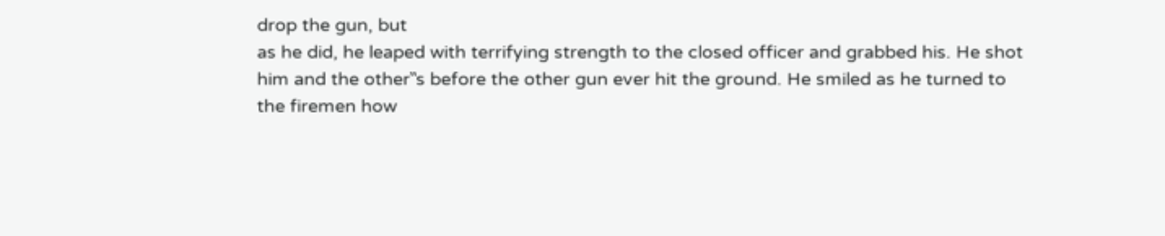drop the gun, but
as he did, he leaped with terrifying strength to the closed officer and grabbed his. He shot
him and the other‟s before the other gun ever hit the ground. He smiled as he turned to
the firemen how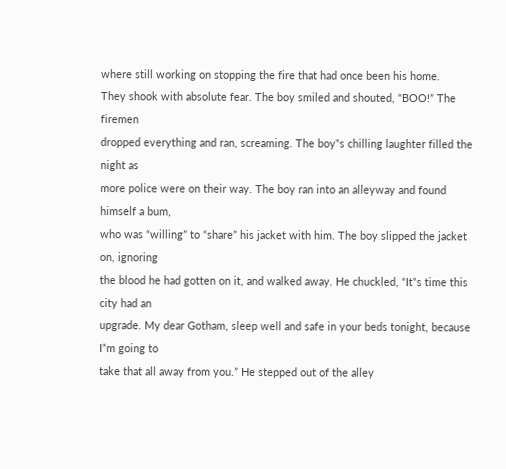where still working on stopping the fire that had once been his home.
They shook with absolute fear. The boy smiled and shouted, “BOO!” The firemen
dropped everything and ran, screaming. The boy‟s chilling laughter filled the night as
more police were on their way. The boy ran into an alleyway and found himself a bum,
who was “willing” to “share” his jacket with him. The boy slipped the jacket on, ignoring
the blood he had gotten on it, and walked away. He chuckled, “It‟s time this city had an
upgrade. My dear Gotham, sleep well and safe in your beds tonight, because I‟m going to
take that all away from you.” He stepped out of the alley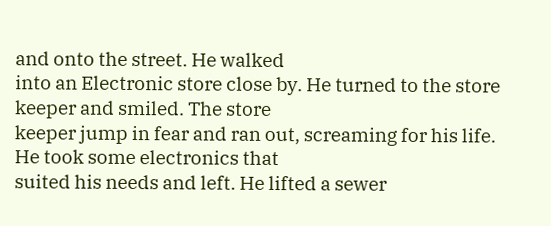and onto the street. He walked
into an Electronic store close by. He turned to the store keeper and smiled. The store
keeper jump in fear and ran out, screaming for his life. He took some electronics that
suited his needs and left. He lifted a sewer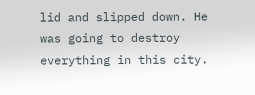lid and slipped down. He was going to destroy
everything in this city.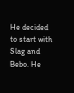He decided to start with Slag and Bebo. He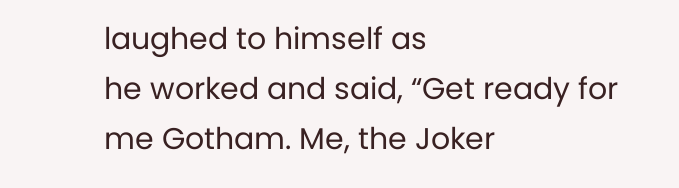laughed to himself as
he worked and said, “Get ready for me Gotham. Me, the Joker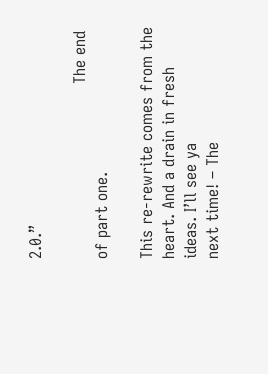2.0.”

                                   The end of part one.

This re-rewrite comes from the heart. And a drain in fresh ideas. I’ll see ya
next time! – The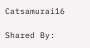Catsamurai16

Shared By: